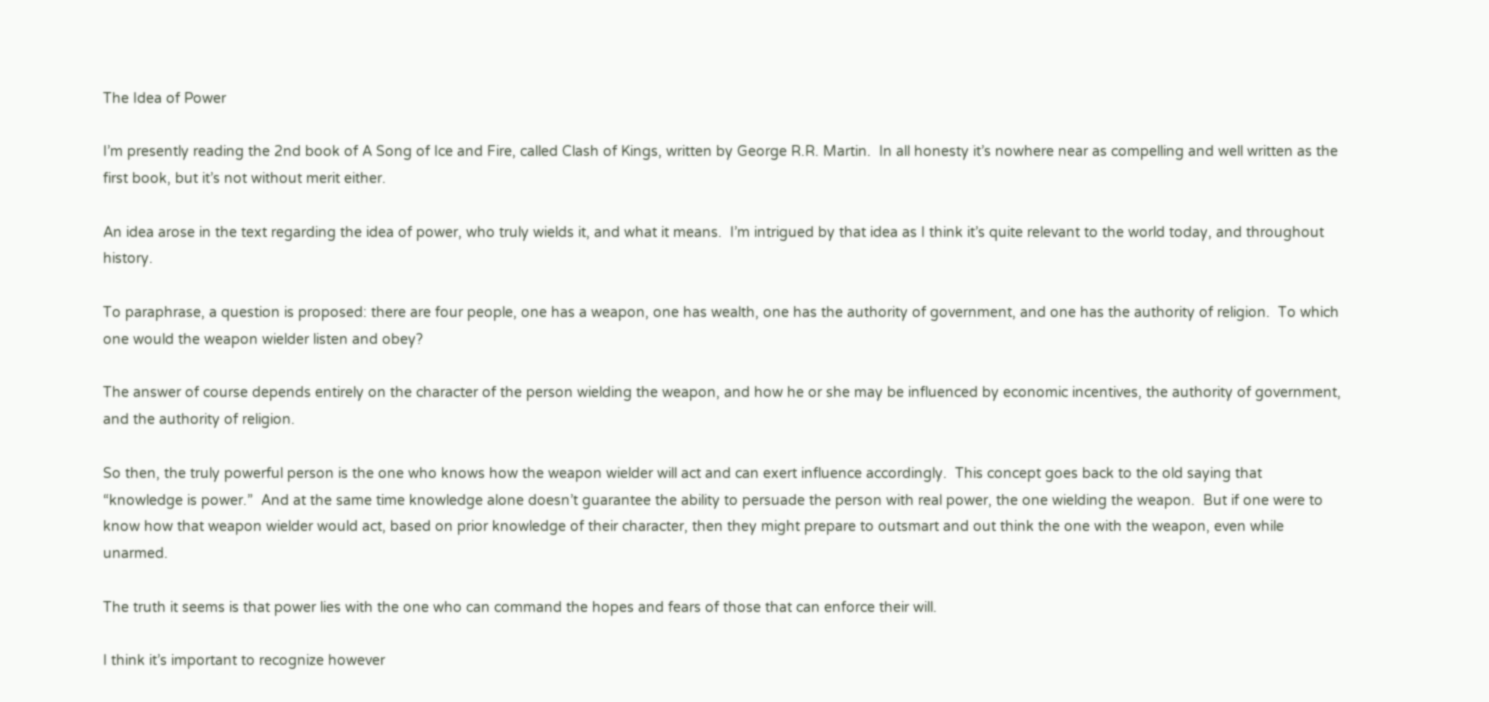The Idea of Power

I’m presently reading the 2nd book of A Song of Ice and Fire, called Clash of Kings, written by George R.R. Martin.  In all honesty it’s nowhere near as compelling and well written as the first book, but it’s not without merit either.

An idea arose in the text regarding the idea of power, who truly wields it, and what it means.  I’m intrigued by that idea as I think it’s quite relevant to the world today, and throughout history.

To paraphrase, a question is proposed: there are four people, one has a weapon, one has wealth, one has the authority of government, and one has the authority of religion.  To which one would the weapon wielder listen and obey?

The answer of course depends entirely on the character of the person wielding the weapon, and how he or she may be influenced by economic incentives, the authority of government, and the authority of religion.

So then, the truly powerful person is the one who knows how the weapon wielder will act and can exert influence accordingly.  This concept goes back to the old saying that “knowledge is power.”  And at the same time knowledge alone doesn’t guarantee the ability to persuade the person with real power, the one wielding the weapon.  But if one were to know how that weapon wielder would act, based on prior knowledge of their character, then they might prepare to outsmart and out think the one with the weapon, even while unarmed.

The truth it seems is that power lies with the one who can command the hopes and fears of those that can enforce their will.

I think it’s important to recognize however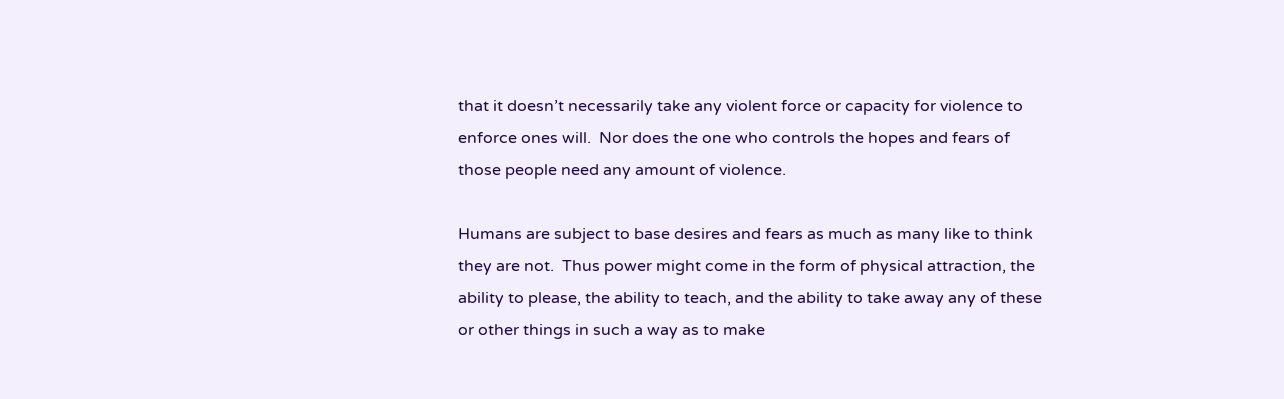that it doesn’t necessarily take any violent force or capacity for violence to enforce ones will.  Nor does the one who controls the hopes and fears of those people need any amount of violence.

Humans are subject to base desires and fears as much as many like to think they are not.  Thus power might come in the form of physical attraction, the ability to please, the ability to teach, and the ability to take away any of these or other things in such a way as to make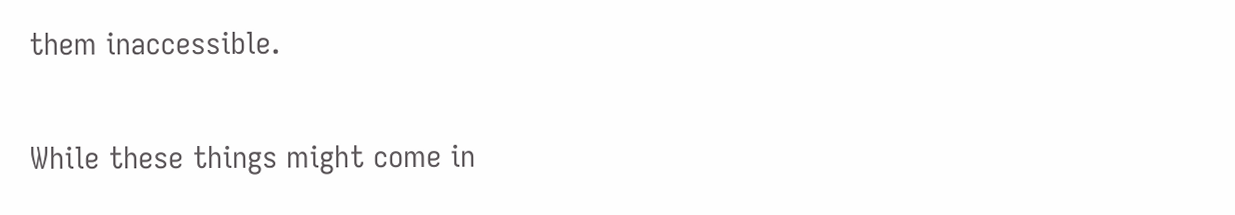them inaccessible.

While these things might come in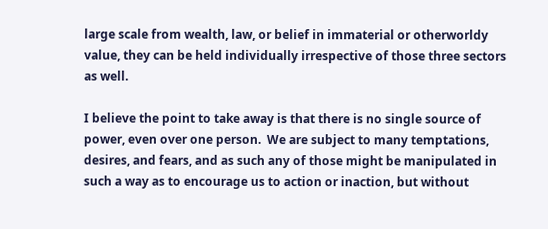large scale from wealth, law, or belief in immaterial or otherworldy value, they can be held individually irrespective of those three sectors as well.

I believe the point to take away is that there is no single source of power, even over one person.  We are subject to many temptations, desires, and fears, and as such any of those might be manipulated in such a way as to encourage us to action or inaction, but without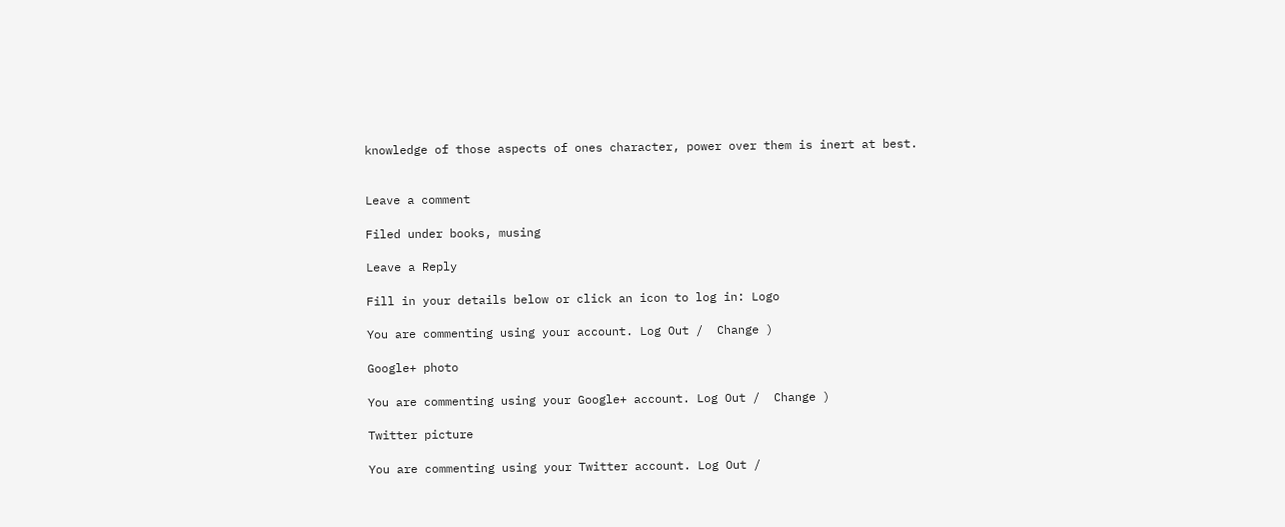knowledge of those aspects of ones character, power over them is inert at best.


Leave a comment

Filed under books, musing

Leave a Reply

Fill in your details below or click an icon to log in: Logo

You are commenting using your account. Log Out /  Change )

Google+ photo

You are commenting using your Google+ account. Log Out /  Change )

Twitter picture

You are commenting using your Twitter account. Log Out /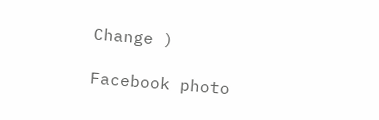Change )

Facebook photo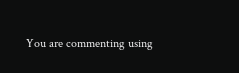You are commenting using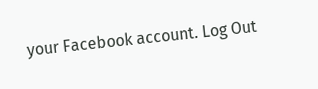your Facebook account. Log Out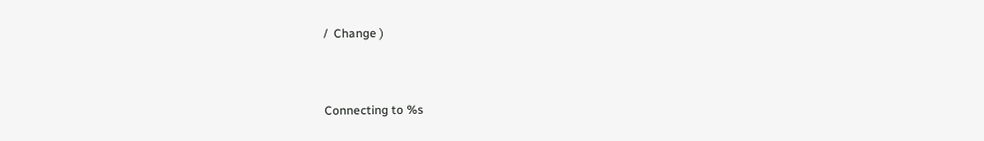/  Change )


Connecting to %s